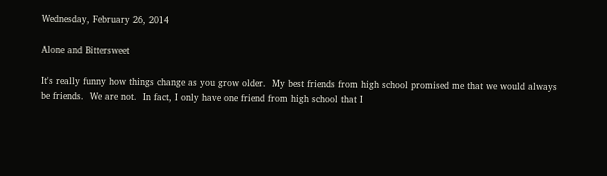Wednesday, February 26, 2014

Alone and Bittersweet

It's really funny how things change as you grow older.  My best friends from high school promised me that we would always be friends.  We are not.  In fact, I only have one friend from high school that I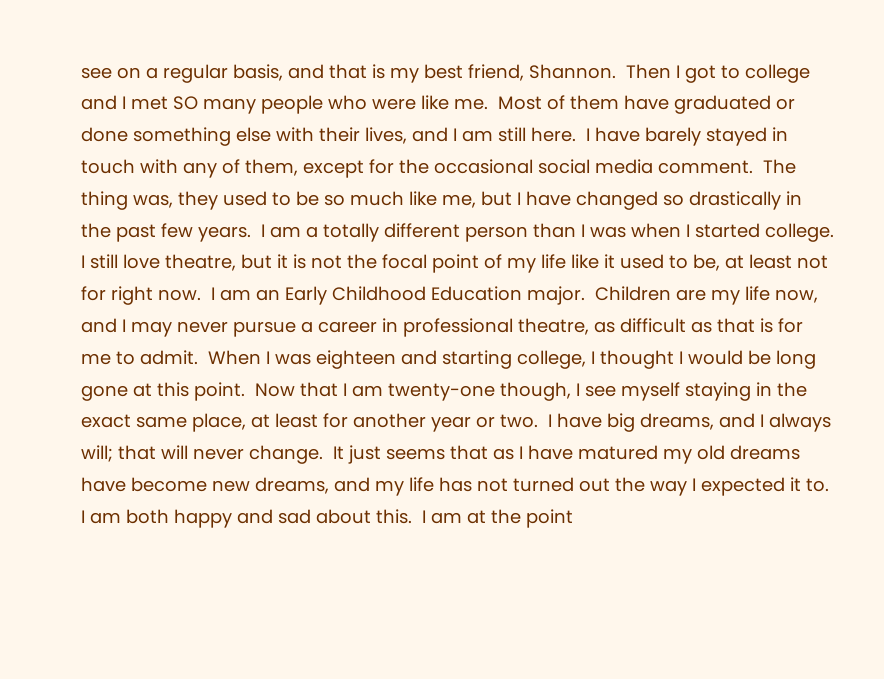see on a regular basis, and that is my best friend, Shannon.  Then I got to college and I met SO many people who were like me.  Most of them have graduated or done something else with their lives, and I am still here.  I have barely stayed in touch with any of them, except for the occasional social media comment.  The thing was, they used to be so much like me, but I have changed so drastically in the past few years.  I am a totally different person than I was when I started college.  I still love theatre, but it is not the focal point of my life like it used to be, at least not for right now.  I am an Early Childhood Education major.  Children are my life now, and I may never pursue a career in professional theatre, as difficult as that is for me to admit.  When I was eighteen and starting college, I thought I would be long gone at this point.  Now that I am twenty-one though, I see myself staying in the exact same place, at least for another year or two.  I have big dreams, and I always will; that will never change.  It just seems that as I have matured my old dreams have become new dreams, and my life has not turned out the way I expected it to.  I am both happy and sad about this.  I am at the point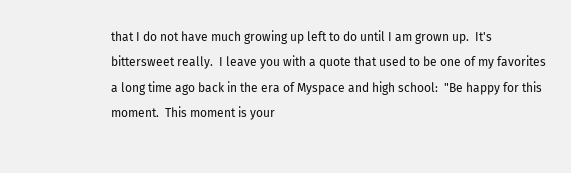that I do not have much growing up left to do until I am grown up.  It's bittersweet really.  I leave you with a quote that used to be one of my favorites a long time ago back in the era of Myspace and high school:  "Be happy for this moment.  This moment is your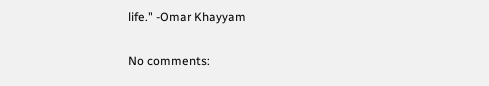life." -Omar Khayyam

No comments: